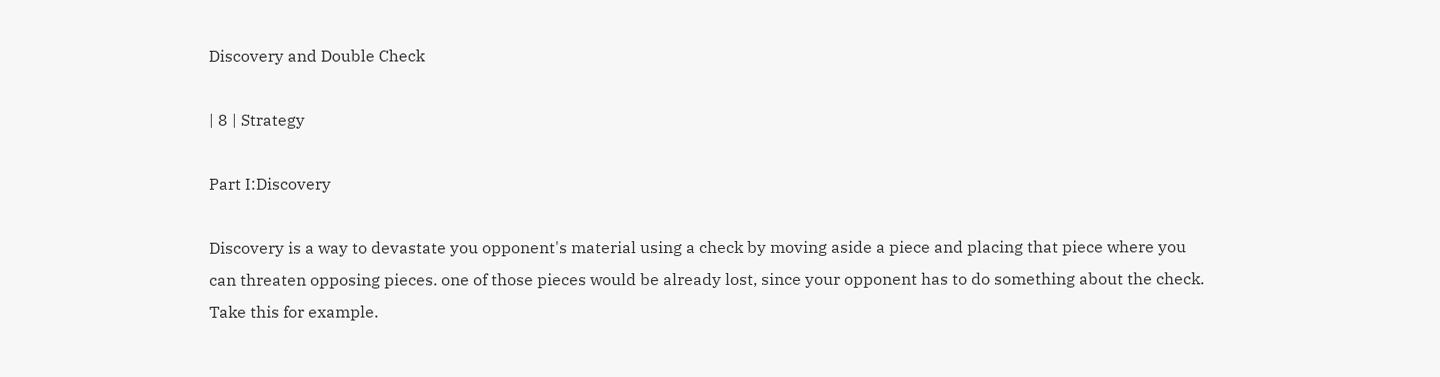Discovery and Double Check

| 8 | Strategy

Part I:Discovery

Discovery is a way to devastate you opponent's material using a check by moving aside a piece and placing that piece where you can threaten opposing pieces. one of those pieces would be already lost, since your opponent has to do something about the check. Take this for example.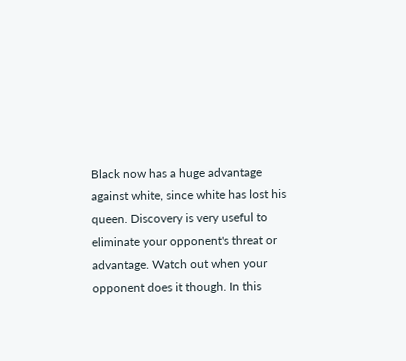Black now has a huge advantage against white, since white has lost his queen. Discovery is very useful to eliminate your opponent's threat or advantage. Watch out when your opponent does it though. In this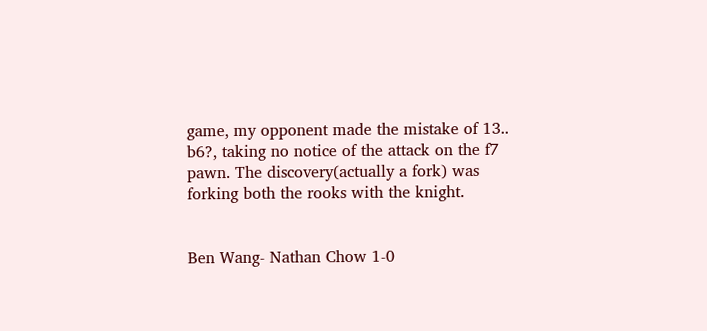game, my opponent made the mistake of 13.. b6?, taking no notice of the attack on the f7 pawn. The discovery(actually a fork) was forking both the rooks with the knight.


Ben Wang- Nathan Chow 1-0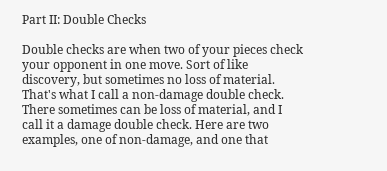Part II: Double Checks

Double checks are when two of your pieces check your opponent in one move. Sort of like discovery, but sometimes no loss of material. That's what I call a non-damage double check. There sometimes can be loss of material, and I call it a damage double check. Here are two examples, one of non-damage, and one that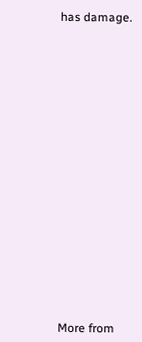has damage.


















More from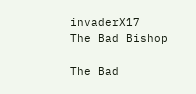invaderX17
The Bad Bishop

The Bad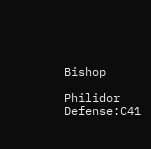Bishop

Philidor Defense:C41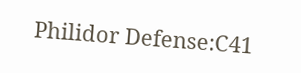Philidor Defense:C41